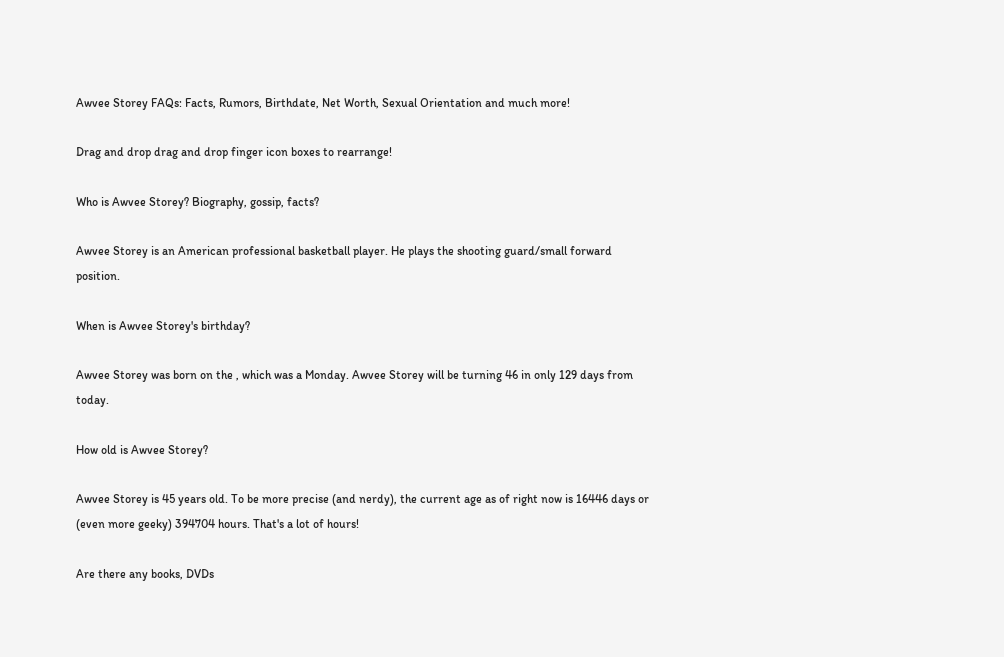Awvee Storey FAQs: Facts, Rumors, Birthdate, Net Worth, Sexual Orientation and much more!

Drag and drop drag and drop finger icon boxes to rearrange!

Who is Awvee Storey? Biography, gossip, facts?

Awvee Storey is an American professional basketball player. He plays the shooting guard/small forward position.

When is Awvee Storey's birthday?

Awvee Storey was born on the , which was a Monday. Awvee Storey will be turning 46 in only 129 days from today.

How old is Awvee Storey?

Awvee Storey is 45 years old. To be more precise (and nerdy), the current age as of right now is 16446 days or (even more geeky) 394704 hours. That's a lot of hours!

Are there any books, DVDs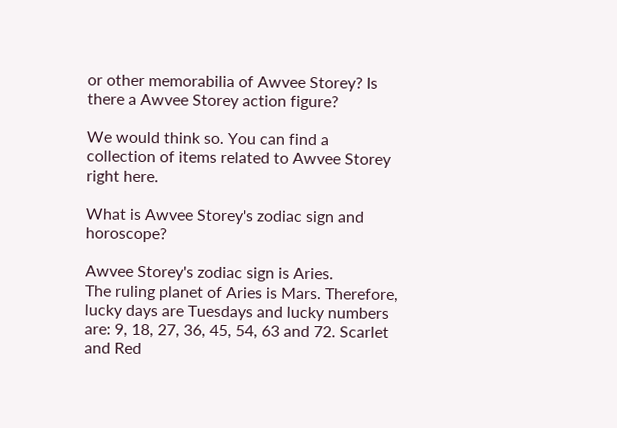or other memorabilia of Awvee Storey? Is there a Awvee Storey action figure?

We would think so. You can find a collection of items related to Awvee Storey right here.

What is Awvee Storey's zodiac sign and horoscope?

Awvee Storey's zodiac sign is Aries.
The ruling planet of Aries is Mars. Therefore, lucky days are Tuesdays and lucky numbers are: 9, 18, 27, 36, 45, 54, 63 and 72. Scarlet and Red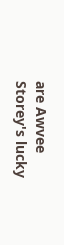are Awvee Storey's lucky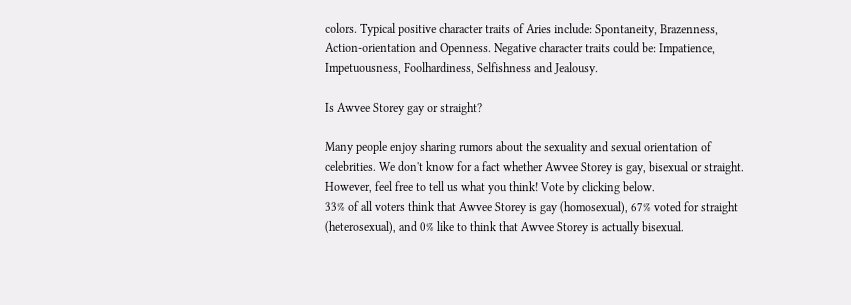colors. Typical positive character traits of Aries include: Spontaneity, Brazenness, Action-orientation and Openness. Negative character traits could be: Impatience, Impetuousness, Foolhardiness, Selfishness and Jealousy.

Is Awvee Storey gay or straight?

Many people enjoy sharing rumors about the sexuality and sexual orientation of celebrities. We don't know for a fact whether Awvee Storey is gay, bisexual or straight. However, feel free to tell us what you think! Vote by clicking below.
33% of all voters think that Awvee Storey is gay (homosexual), 67% voted for straight (heterosexual), and 0% like to think that Awvee Storey is actually bisexual.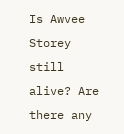Is Awvee Storey still alive? Are there any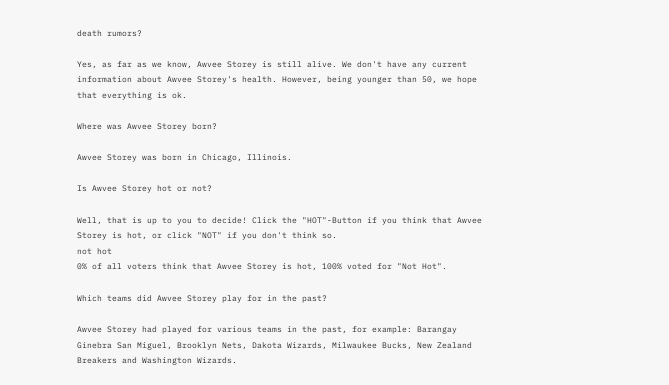death rumors?

Yes, as far as we know, Awvee Storey is still alive. We don't have any current information about Awvee Storey's health. However, being younger than 50, we hope that everything is ok.

Where was Awvee Storey born?

Awvee Storey was born in Chicago, Illinois.

Is Awvee Storey hot or not?

Well, that is up to you to decide! Click the "HOT"-Button if you think that Awvee Storey is hot, or click "NOT" if you don't think so.
not hot
0% of all voters think that Awvee Storey is hot, 100% voted for "Not Hot".

Which teams did Awvee Storey play for in the past?

Awvee Storey had played for various teams in the past, for example: Barangay Ginebra San Miguel, Brooklyn Nets, Dakota Wizards, Milwaukee Bucks, New Zealand Breakers and Washington Wizards.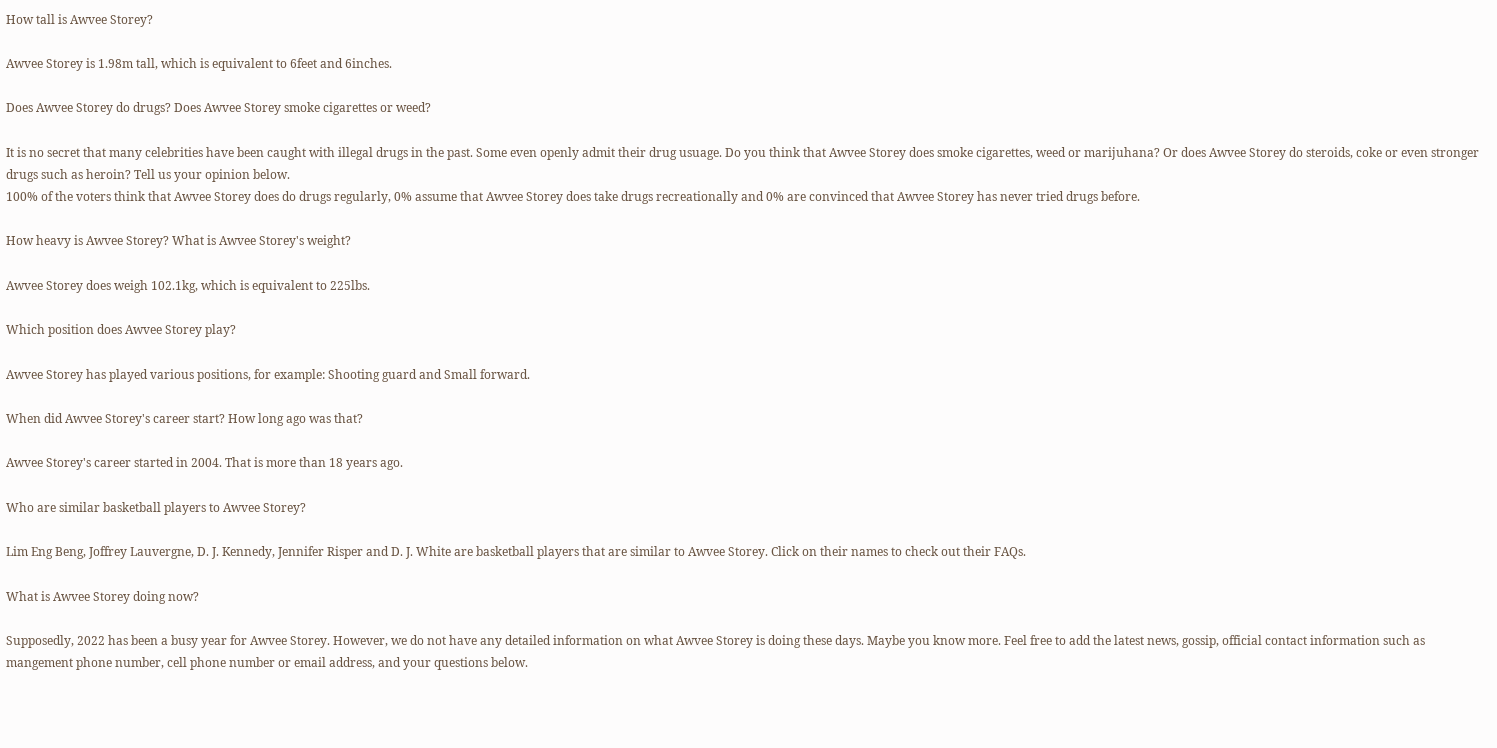How tall is Awvee Storey?

Awvee Storey is 1.98m tall, which is equivalent to 6feet and 6inches.

Does Awvee Storey do drugs? Does Awvee Storey smoke cigarettes or weed?

It is no secret that many celebrities have been caught with illegal drugs in the past. Some even openly admit their drug usuage. Do you think that Awvee Storey does smoke cigarettes, weed or marijuhana? Or does Awvee Storey do steroids, coke or even stronger drugs such as heroin? Tell us your opinion below.
100% of the voters think that Awvee Storey does do drugs regularly, 0% assume that Awvee Storey does take drugs recreationally and 0% are convinced that Awvee Storey has never tried drugs before.

How heavy is Awvee Storey? What is Awvee Storey's weight?

Awvee Storey does weigh 102.1kg, which is equivalent to 225lbs.

Which position does Awvee Storey play?

Awvee Storey has played various positions, for example: Shooting guard and Small forward.

When did Awvee Storey's career start? How long ago was that?

Awvee Storey's career started in 2004. That is more than 18 years ago.

Who are similar basketball players to Awvee Storey?

Lim Eng Beng, Joffrey Lauvergne, D. J. Kennedy, Jennifer Risper and D. J. White are basketball players that are similar to Awvee Storey. Click on their names to check out their FAQs.

What is Awvee Storey doing now?

Supposedly, 2022 has been a busy year for Awvee Storey. However, we do not have any detailed information on what Awvee Storey is doing these days. Maybe you know more. Feel free to add the latest news, gossip, official contact information such as mangement phone number, cell phone number or email address, and your questions below.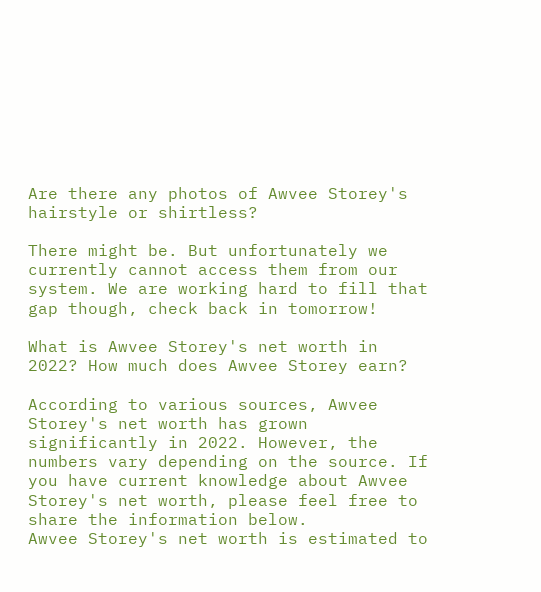Are there any photos of Awvee Storey's hairstyle or shirtless?

There might be. But unfortunately we currently cannot access them from our system. We are working hard to fill that gap though, check back in tomorrow!

What is Awvee Storey's net worth in 2022? How much does Awvee Storey earn?

According to various sources, Awvee Storey's net worth has grown significantly in 2022. However, the numbers vary depending on the source. If you have current knowledge about Awvee Storey's net worth, please feel free to share the information below.
Awvee Storey's net worth is estimated to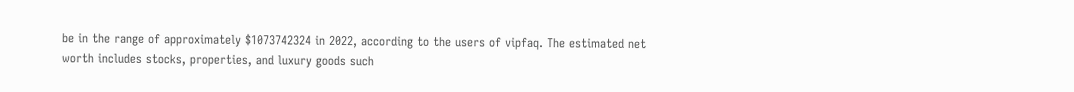be in the range of approximately $1073742324 in 2022, according to the users of vipfaq. The estimated net worth includes stocks, properties, and luxury goods such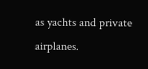as yachts and private airplanes.